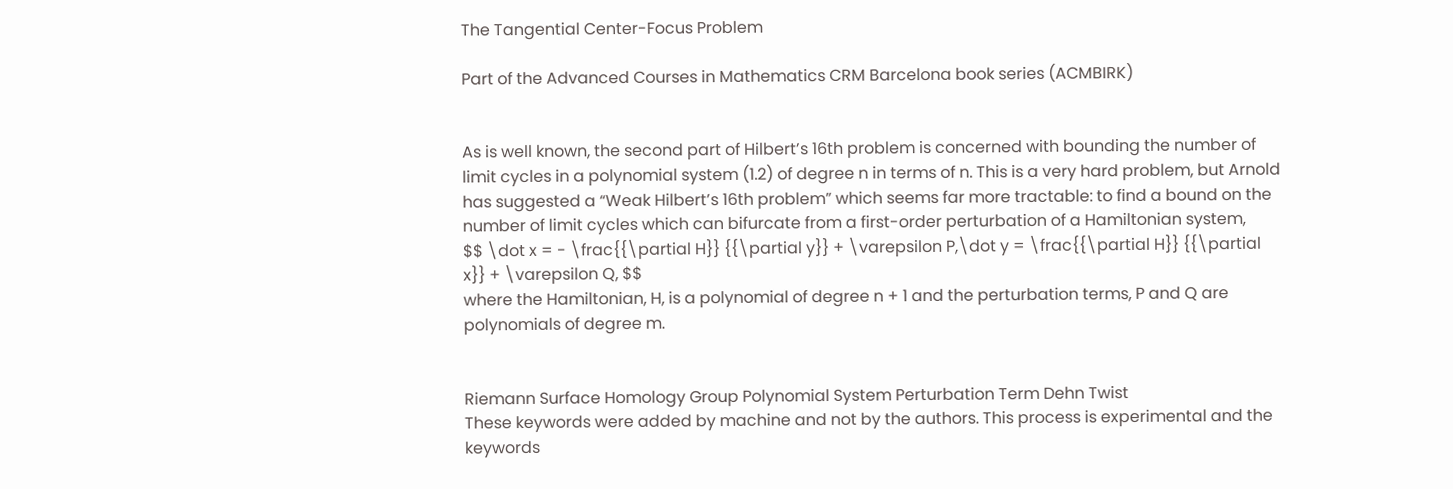The Tangential Center-Focus Problem

Part of the Advanced Courses in Mathematics CRM Barcelona book series (ACMBIRK)


As is well known, the second part of Hilbert’s 16th problem is concerned with bounding the number of limit cycles in a polynomial system (1.2) of degree n in terms of n. This is a very hard problem, but Arnold has suggested a “Weak Hilbert’s 16th problem” which seems far more tractable: to find a bound on the number of limit cycles which can bifurcate from a first-order perturbation of a Hamiltonian system,
$$ \dot x = - \frac{{\partial H}} {{\partial y}} + \varepsilon P,\dot y = \frac{{\partial H}} {{\partial x}} + \varepsilon Q, $$
where the Hamiltonian, H, is a polynomial of degree n + 1 and the perturbation terms, P and Q are polynomials of degree m.


Riemann Surface Homology Group Polynomial System Perturbation Term Dehn Twist
These keywords were added by machine and not by the authors. This process is experimental and the keywords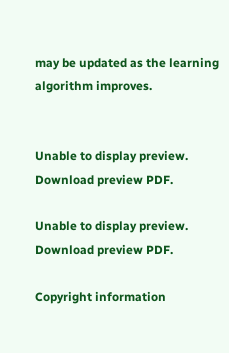may be updated as the learning algorithm improves.


Unable to display preview. Download preview PDF.

Unable to display preview. Download preview PDF.

Copyright information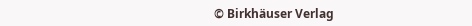© Birkhäuser Verlag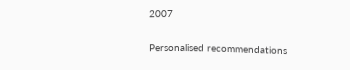2007

Personalised recommendations